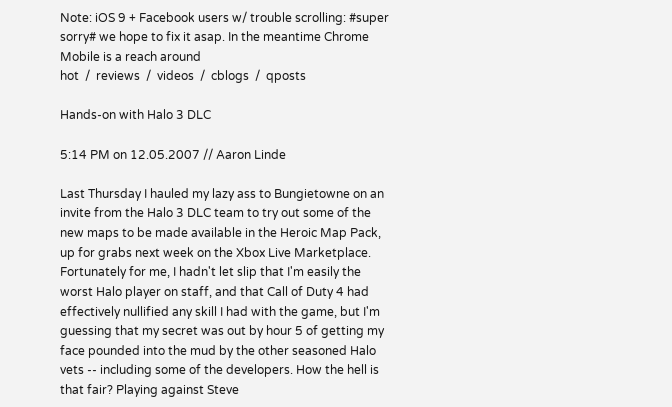Note: iOS 9 + Facebook users w/ trouble scrolling: #super sorry# we hope to fix it asap. In the meantime Chrome Mobile is a reach around
hot  /  reviews  /  videos  /  cblogs  /  qposts

Hands-on with Halo 3 DLC

5:14 PM on 12.05.2007 // Aaron Linde

Last Thursday I hauled my lazy ass to Bungietowne on an invite from the Halo 3 DLC team to try out some of the new maps to be made available in the Heroic Map Pack, up for grabs next week on the Xbox Live Marketplace. Fortunately for me, I hadn't let slip that I'm easily the worst Halo player on staff, and that Call of Duty 4 had effectively nullified any skill I had with the game, but I'm guessing that my secret was out by hour 5 of getting my face pounded into the mud by the other seasoned Halo vets -- including some of the developers. How the hell is that fair? Playing against Steve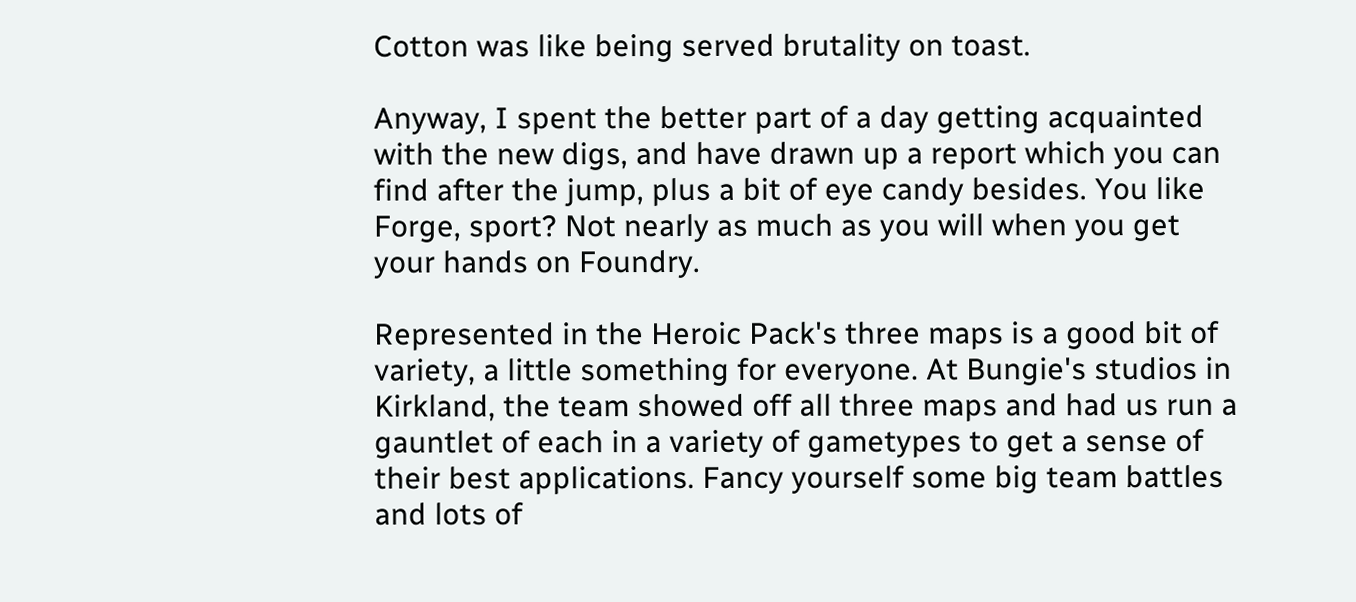Cotton was like being served brutality on toast.

Anyway, I spent the better part of a day getting acquainted with the new digs, and have drawn up a report which you can find after the jump, plus a bit of eye candy besides. You like Forge, sport? Not nearly as much as you will when you get your hands on Foundry.

Represented in the Heroic Pack's three maps is a good bit of variety, a little something for everyone. At Bungie's studios in Kirkland, the team showed off all three maps and had us run a gauntlet of each in a variety of gametypes to get a sense of their best applications. Fancy yourself some big team battles and lots of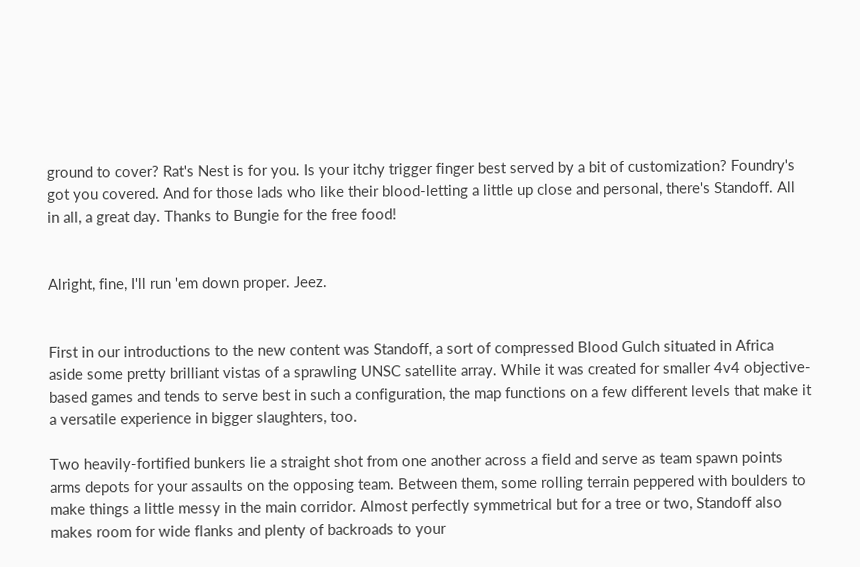ground to cover? Rat's Nest is for you. Is your itchy trigger finger best served by a bit of customization? Foundry's got you covered. And for those lads who like their blood-letting a little up close and personal, there's Standoff. All in all, a great day. Thanks to Bungie for the free food!


Alright, fine, I'll run 'em down proper. Jeez.


First in our introductions to the new content was Standoff, a sort of compressed Blood Gulch situated in Africa aside some pretty brilliant vistas of a sprawling UNSC satellite array. While it was created for smaller 4v4 objective-based games and tends to serve best in such a configuration, the map functions on a few different levels that make it a versatile experience in bigger slaughters, too.

Two heavily-fortified bunkers lie a straight shot from one another across a field and serve as team spawn points arms depots for your assaults on the opposing team. Between them, some rolling terrain peppered with boulders to make things a little messy in the main corridor. Almost perfectly symmetrical but for a tree or two, Standoff also makes room for wide flanks and plenty of backroads to your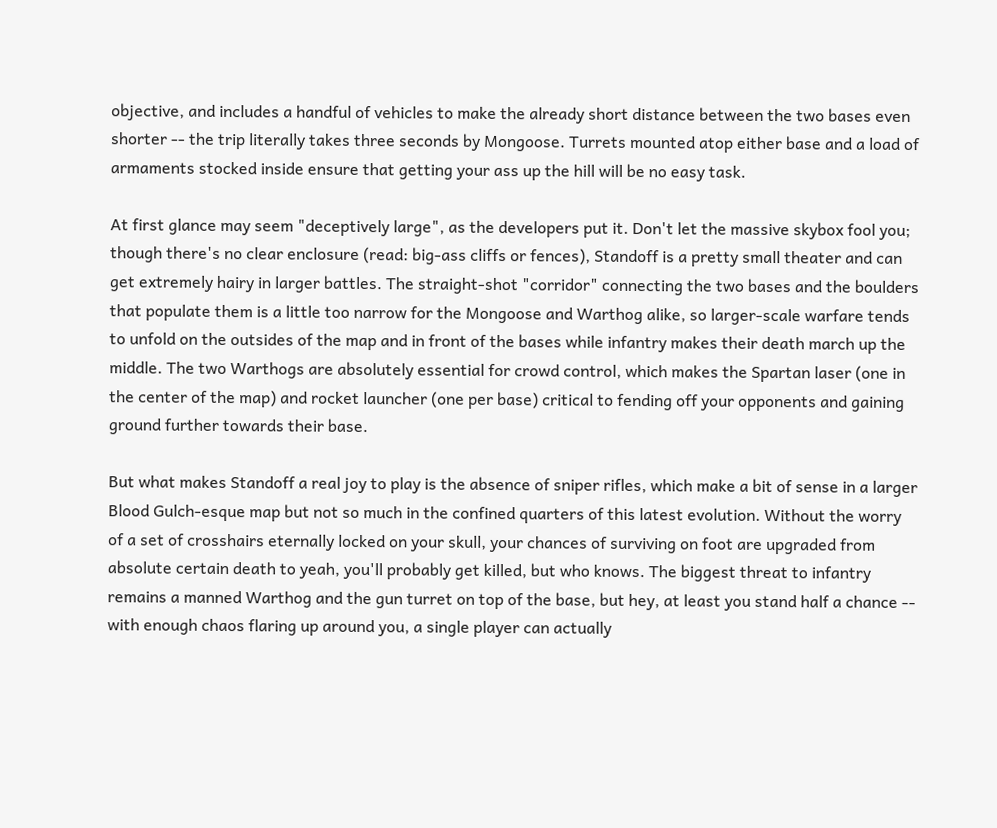objective, and includes a handful of vehicles to make the already short distance between the two bases even shorter -- the trip literally takes three seconds by Mongoose. Turrets mounted atop either base and a load of armaments stocked inside ensure that getting your ass up the hill will be no easy task.

At first glance may seem "deceptively large", as the developers put it. Don't let the massive skybox fool you; though there's no clear enclosure (read: big-ass cliffs or fences), Standoff is a pretty small theater and can get extremely hairy in larger battles. The straight-shot "corridor" connecting the two bases and the boulders that populate them is a little too narrow for the Mongoose and Warthog alike, so larger-scale warfare tends to unfold on the outsides of the map and in front of the bases while infantry makes their death march up the middle. The two Warthogs are absolutely essential for crowd control, which makes the Spartan laser (one in the center of the map) and rocket launcher (one per base) critical to fending off your opponents and gaining ground further towards their base.

But what makes Standoff a real joy to play is the absence of sniper rifles, which make a bit of sense in a larger Blood Gulch-esque map but not so much in the confined quarters of this latest evolution. Without the worry of a set of crosshairs eternally locked on your skull, your chances of surviving on foot are upgraded from absolute certain death to yeah, you'll probably get killed, but who knows. The biggest threat to infantry remains a manned Warthog and the gun turret on top of the base, but hey, at least you stand half a chance -- with enough chaos flaring up around you, a single player can actually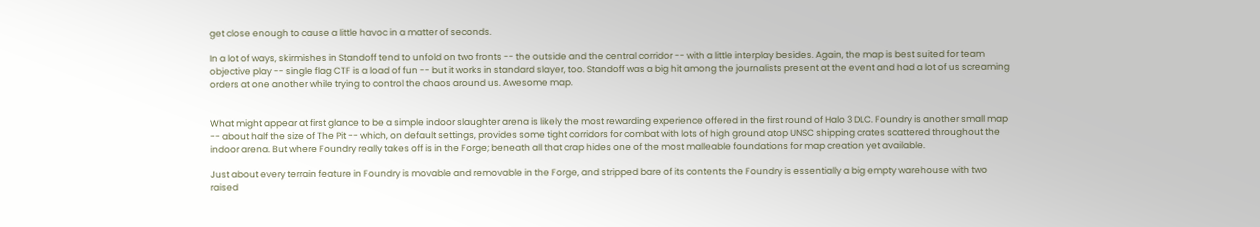get close enough to cause a little havoc in a matter of seconds.

In a lot of ways, skirmishes in Standoff tend to unfold on two fronts -- the outside and the central corridor -- with a little interplay besides. Again, the map is best suited for team objective play -- single flag CTF is a load of fun -- but it works in standard slayer, too. Standoff was a big hit among the journalists present at the event and had a lot of us screaming orders at one another while trying to control the chaos around us. Awesome map.


What might appear at first glance to be a simple indoor slaughter arena is likely the most rewarding experience offered in the first round of Halo 3 DLC. Foundry is another small map -- about half the size of The Pit -- which, on default settings, provides some tight corridors for combat with lots of high ground atop UNSC shipping crates scattered throughout the indoor arena. But where Foundry really takes off is in the Forge; beneath all that crap hides one of the most malleable foundations for map creation yet available.

Just about every terrain feature in Foundry is movable and removable in the Forge, and stripped bare of its contents the Foundry is essentially a big empty warehouse with two raised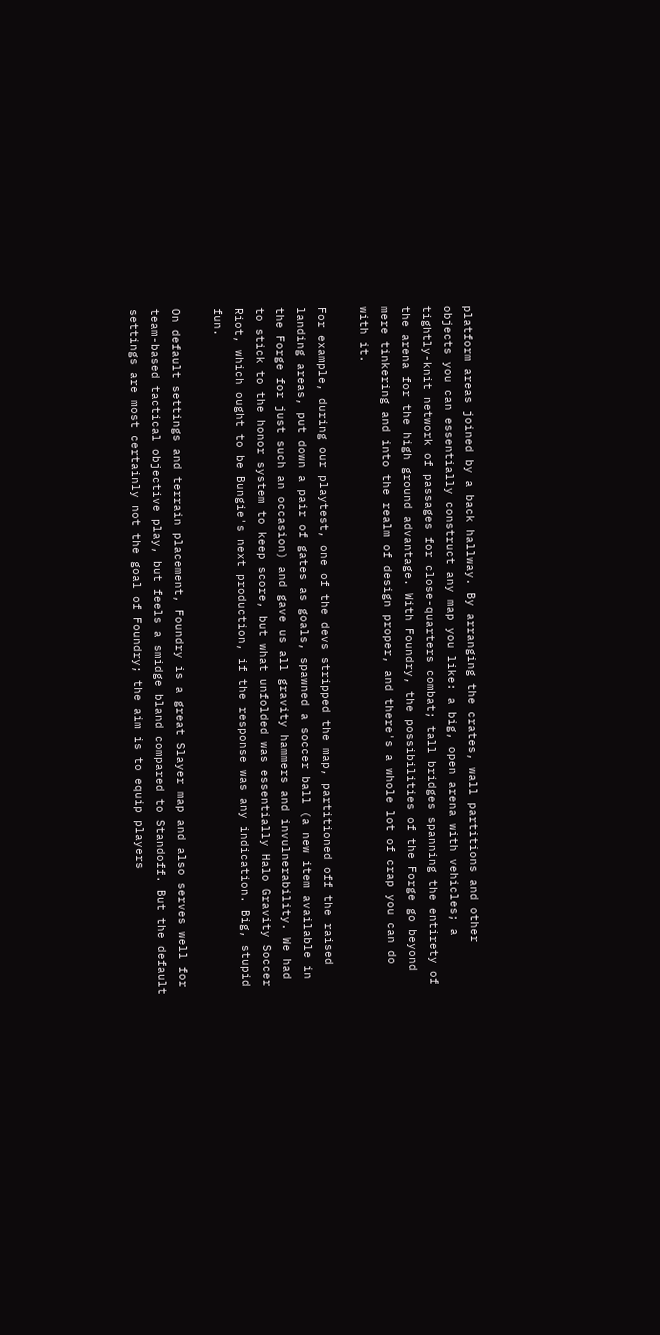platform areas joined by a back hallway. By arranging the crates, wall partitions and other objects you can essentially construct any map you like: a big, open arena with vehicles; a tightly-knit network of passages for close-quarters combat; tall bridges spanning the entirety of the arena for the high ground advantage. With Foundry, the possibilities of the Forge go beyond mere tinkering and into the realm of design proper, and there's a whole lot of crap you can do with it.

For example, during our playtest, one of the devs stripped the map, partitioned off the raised landing areas, put down a pair of gates as goals, spawned a soccer ball (a new item available in the Forge for just such an occasion) and gave us all gravity hammers and invulnerability. We had to stick to the honor system to keep score, but what unfolded was essentially Halo Gravity Soccer Riot, which ought to be Bungie's next production, if the response was any indication. Big, stupid fun.

On default settings and terrain placement, Foundry is a great Slayer map and also serves well for team-based tactical objective play, but feels a smidge bland compared to Standoff. But the default settings are most certainly not the goal of Foundry; the aim is to equip players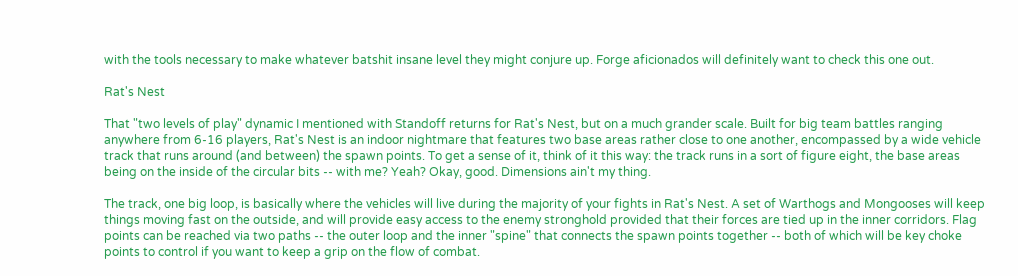with the tools necessary to make whatever batshit insane level they might conjure up. Forge aficionados will definitely want to check this one out.

Rat's Nest

That "two levels of play" dynamic I mentioned with Standoff returns for Rat's Nest, but on a much grander scale. Built for big team battles ranging anywhere from 6-16 players, Rat's Nest is an indoor nightmare that features two base areas rather close to one another, encompassed by a wide vehicle track that runs around (and between) the spawn points. To get a sense of it, think of it this way: the track runs in a sort of figure eight, the base areas being on the inside of the circular bits -- with me? Yeah? Okay, good. Dimensions ain't my thing.

The track, one big loop, is basically where the vehicles will live during the majority of your fights in Rat's Nest. A set of Warthogs and Mongooses will keep things moving fast on the outside, and will provide easy access to the enemy stronghold provided that their forces are tied up in the inner corridors. Flag points can be reached via two paths -- the outer loop and the inner "spine" that connects the spawn points together -- both of which will be key choke points to control if you want to keep a grip on the flow of combat.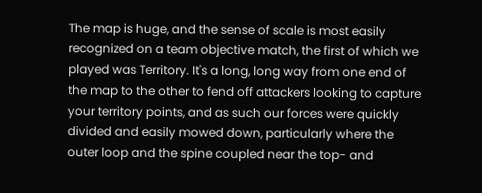The map is huge, and the sense of scale is most easily recognized on a team objective match, the first of which we played was Territory. It's a long, long way from one end of the map to the other to fend off attackers looking to capture your territory points, and as such our forces were quickly divided and easily mowed down, particularly where the outer loop and the spine coupled near the top- and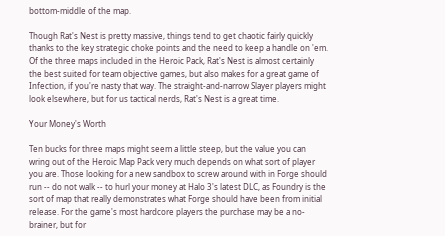bottom-middle of the map.

Though Rat's Nest is pretty massive, things tend to get chaotic fairly quickly thanks to the key strategic choke points and the need to keep a handle on 'em. Of the three maps included in the Heroic Pack, Rat's Nest is almost certainly the best suited for team objective games, but also makes for a great game of Infection, if you're nasty that way. The straight-and-narrow Slayer players might look elsewhere, but for us tactical nerds, Rat's Nest is a great time.

Your Money's Worth

Ten bucks for three maps might seem a little steep, but the value you can wring out of the Heroic Map Pack very much depends on what sort of player you are. Those looking for a new sandbox to screw around with in Forge should run -- do not walk -- to hurl your money at Halo 3's latest DLC, as Foundry is the sort of map that really demonstrates what Forge should have been from initial release. For the game's most hardcore players the purchase may be a no-brainer, but for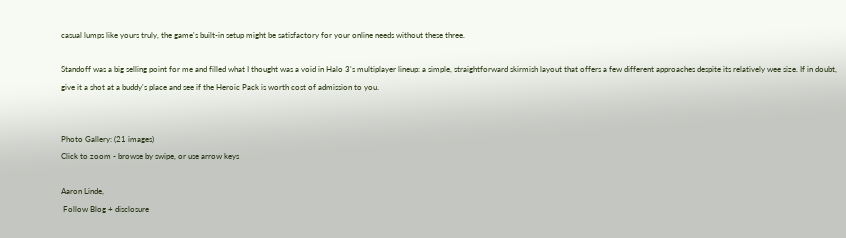casual lumps like yours truly, the game's built-in setup might be satisfactory for your online needs without these three.

Standoff was a big selling point for me and filled what I thought was a void in Halo 3's multiplayer lineup: a simple, straightforward skirmish layout that offers a few different approaches despite its relatively wee size. If in doubt, give it a shot at a buddy's place and see if the Heroic Pack is worth cost of admission to you.


Photo Gallery: (21 images)
Click to zoom - browse by swipe, or use arrow keys

Aaron Linde,
 Follow Blog + disclosure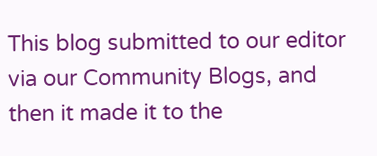This blog submitted to our editor via our Community Blogs, and then it made it to the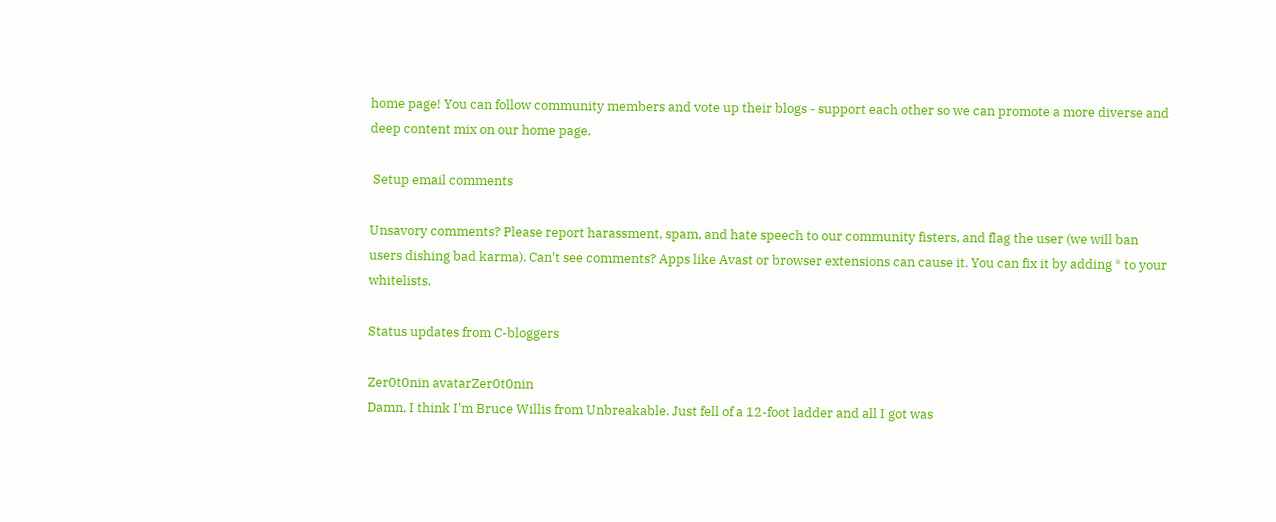home page! You can follow community members and vote up their blogs - support each other so we can promote a more diverse and deep content mix on our home page.

 Setup email comments

Unsavory comments? Please report harassment, spam, and hate speech to our community fisters, and flag the user (we will ban users dishing bad karma). Can't see comments? Apps like Avast or browser extensions can cause it. You can fix it by adding * to your whitelists.

Status updates from C-bloggers

Zer0t0nin avatarZer0t0nin
Damn, I think I'm Bruce Willis from Unbreakable. Just fell of a 12-foot ladder and all I got was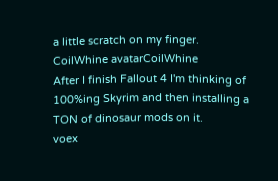a little scratch on my finger.
CoilWhine avatarCoilWhine
After I finish Fallout 4 I'm thinking of 100%ing Skyrim and then installing a TON of dinosaur mods on it.
voex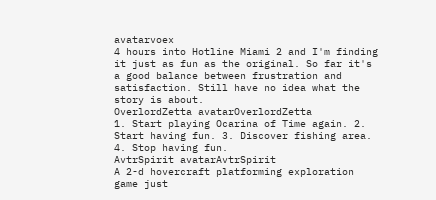avatarvoex
4 hours into Hotline Miami 2 and I'm finding it just as fun as the original. So far it's a good balance between frustration and satisfaction. Still have no idea what the story is about.
OverlordZetta avatarOverlordZetta
1. Start playing Ocarina of Time again. 2. Start having fun. 3. Discover fishing area. 4. Stop having fun.
AvtrSpirit avatarAvtrSpirit
A 2-d hovercraft platforming exploration game just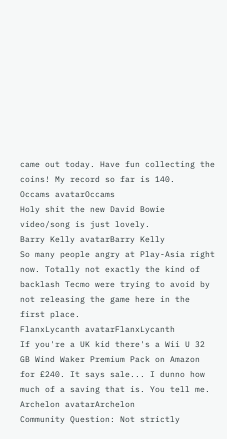came out today. Have fun collecting the coins! My record so far is 140.
Occams avatarOccams
Holy shit the new David Bowie video/song is just lovely.
Barry Kelly avatarBarry Kelly
So many people angry at Play-Asia right now. Totally not exactly the kind of backlash Tecmo were trying to avoid by not releasing the game here in the first place.
FlanxLycanth avatarFlanxLycanth
If you're a UK kid there's a Wii U 32 GB Wind Waker Premium Pack on Amazon for £240. It says sale... I dunno how much of a saving that is. You tell me.
Archelon avatarArchelon
Community Question: Not strictly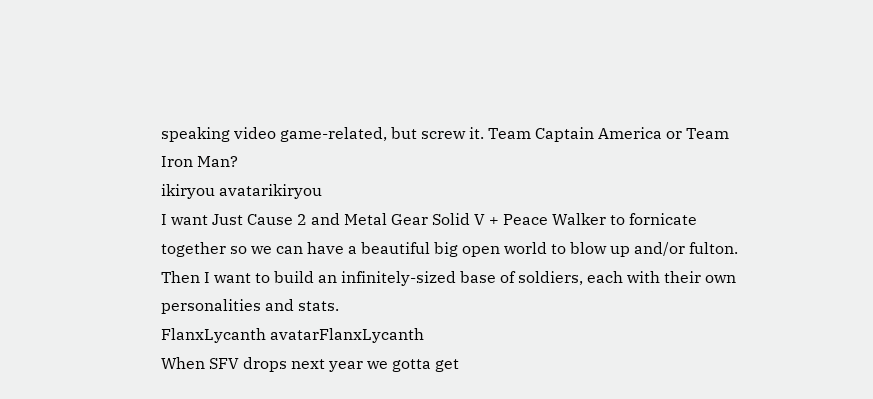speaking video game-related, but screw it. Team Captain America or Team Iron Man?
ikiryou avatarikiryou
I want Just Cause 2 and Metal Gear Solid V + Peace Walker to fornicate together so we can have a beautiful big open world to blow up and/or fulton. Then I want to build an infinitely-sized base of soldiers, each with their own personalities and stats.
FlanxLycanth avatarFlanxLycanth
When SFV drops next year we gotta get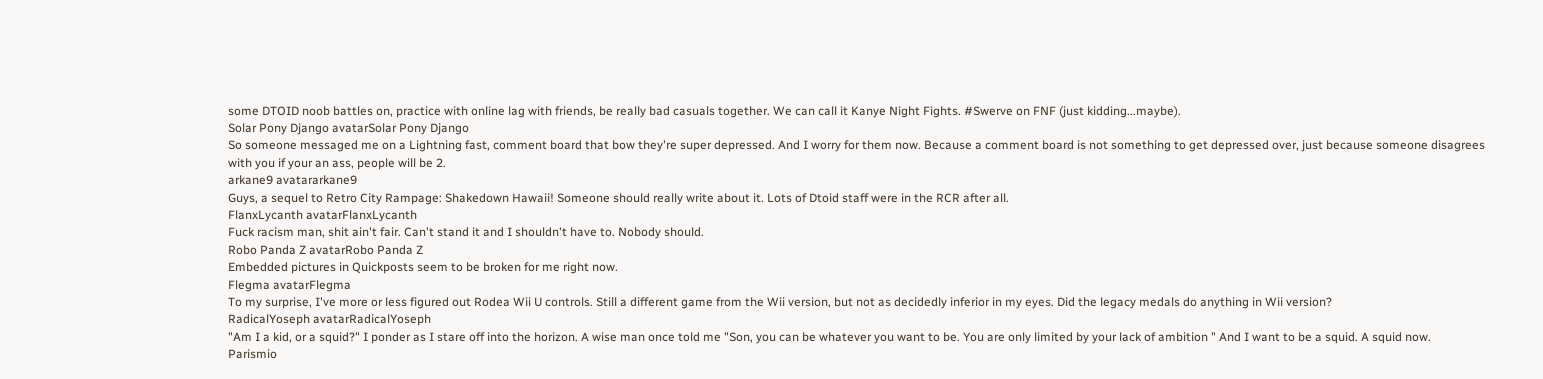some DTOID noob battles on, practice with online lag with friends, be really bad casuals together. We can call it Kanye Night Fights. #Swerve on FNF (just kidding...maybe).
Solar Pony Django avatarSolar Pony Django
So someone messaged me on a Lightning fast, comment board that bow they're super depressed. And I worry for them now. Because a comment board is not something to get depressed over, just because someone disagrees with you if your an ass, people will be 2.
arkane9 avatararkane9
Guys, a sequel to Retro City Rampage: Shakedown Hawaii! Someone should really write about it. Lots of Dtoid staff were in the RCR after all.
FlanxLycanth avatarFlanxLycanth
Fuck racism man, shit ain't fair. Can't stand it and I shouldn't have to. Nobody should.
Robo Panda Z avatarRobo Panda Z
Embedded pictures in Quickposts seem to be broken for me right now.
Flegma avatarFlegma
To my surprise, I've more or less figured out Rodea Wii U controls. Still a different game from the Wii version, but not as decidedly inferior in my eyes. Did the legacy medals do anything in Wii version?
RadicalYoseph avatarRadicalYoseph
"Am I a kid, or a squid?" I ponder as I stare off into the horizon. A wise man once told me "Son, you can be whatever you want to be. You are only limited by your lack of ambition " And I want to be a squid. A squid now.
Parismio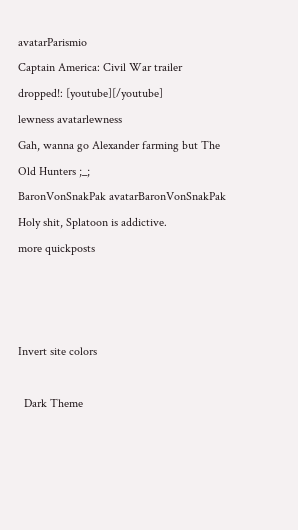avatarParismio
Captain America: Civil War trailer dropped!: [youtube][/youtube]
lewness avatarlewness
Gah, wanna go Alexander farming but The Old Hunters ;_;
BaronVonSnakPak avatarBaronVonSnakPak
Holy shit, Splatoon is addictive.
more quickposts



Invert site colors

  Dark Theme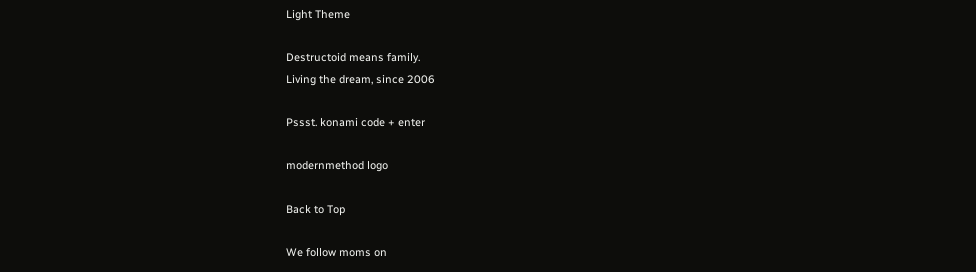Light Theme

Destructoid means family.
Living the dream, since 2006

Pssst. konami code + enter

modernmethod logo

Back to Top

We follow moms on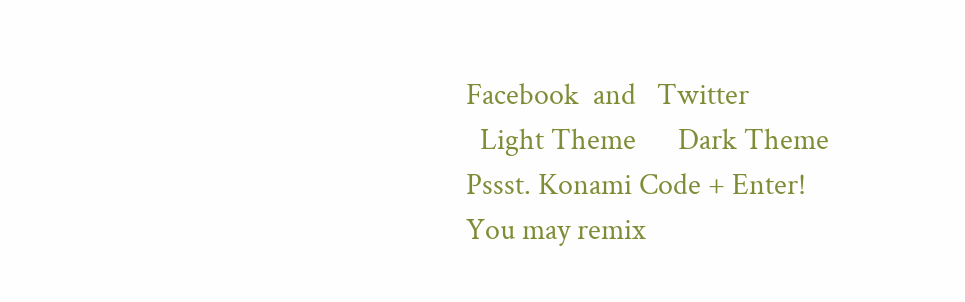Facebook  and   Twitter
  Light Theme      Dark Theme
Pssst. Konami Code + Enter!
You may remix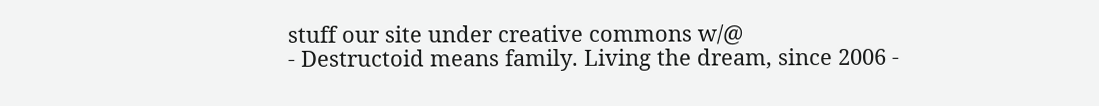stuff our site under creative commons w/@
- Destructoid means family. Living the dream, since 2006 -